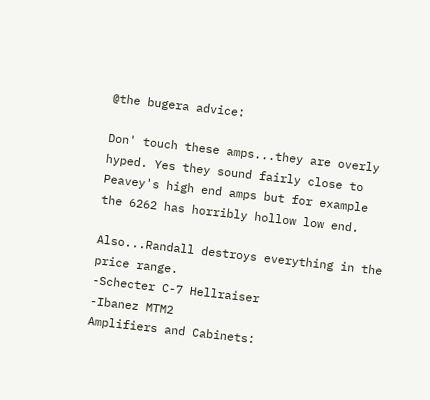@the bugera advice:

Don' touch these amps...they are overly hyped. Yes they sound fairly close to Peavey's high end amps but for example the 6262 has horribly hollow low end.

Also...Randall destroys everything in the price range.
-Schecter C-7 Hellraiser
-Ibanez MTM2
Amplifiers and Cabinets: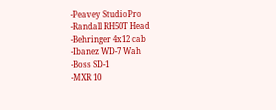-Peavey StudioPro
-Randall RH50T Head
-Behringer 4x12 cab
-Ibanez WD-7 Wah
-Boss SD-1
-MXR 10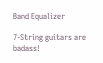Band Equalizer

7-String guitars are badass!